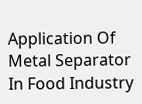Application Of Metal Separator In Food Industry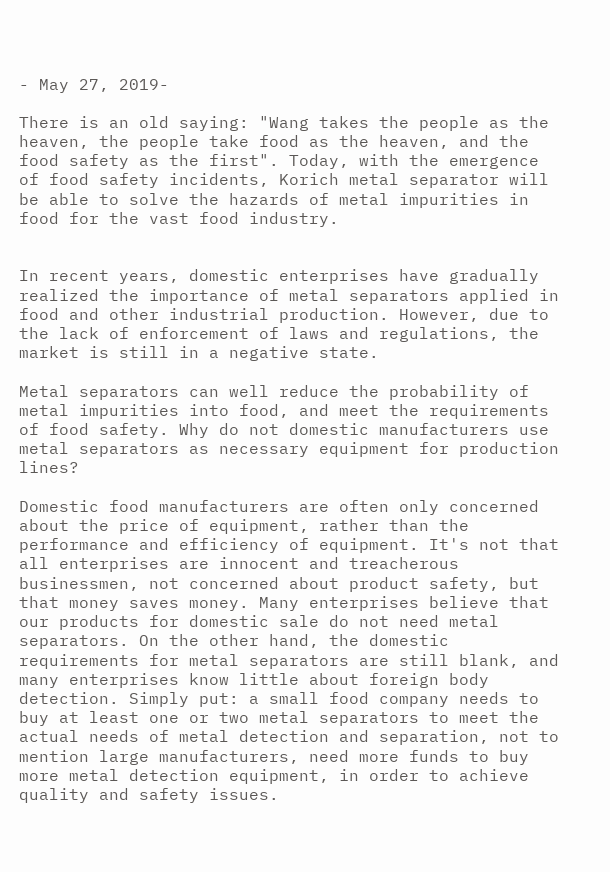- May 27, 2019-

There is an old saying: "Wang takes the people as the heaven, the people take food as the heaven, and the food safety as the first". Today, with the emergence of food safety incidents, Korich metal separator will be able to solve the hazards of metal impurities in food for the vast food industry.


In recent years, domestic enterprises have gradually realized the importance of metal separators applied in food and other industrial production. However, due to the lack of enforcement of laws and regulations, the market is still in a negative state.

Metal separators can well reduce the probability of metal impurities into food, and meet the requirements of food safety. Why do not domestic manufacturers use metal separators as necessary equipment for production lines?

Domestic food manufacturers are often only concerned about the price of equipment, rather than the performance and efficiency of equipment. It's not that all enterprises are innocent and treacherous businessmen, not concerned about product safety, but that money saves money. Many enterprises believe that our products for domestic sale do not need metal separators. On the other hand, the domestic requirements for metal separators are still blank, and many enterprises know little about foreign body detection. Simply put: a small food company needs to buy at least one or two metal separators to meet the actual needs of metal detection and separation, not to mention large manufacturers, need more funds to buy more metal detection equipment, in order to achieve quality and safety issues.